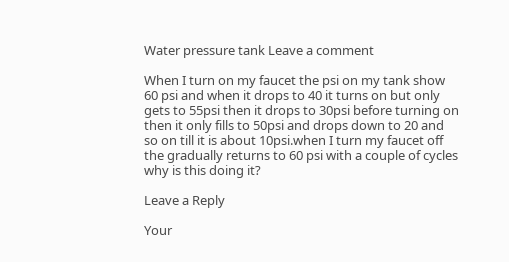Water pressure tank Leave a comment

When I turn on my faucet the psi on my tank show 60 psi and when it drops to 40 it turns on but only gets to 55psi then it drops to 30psi before turning on then it only fills to 50psi and drops down to 20 and so on till it is about 10psi.when I turn my faucet off the gradually returns to 60 psi with a couple of cycles why is this doing it?

Leave a Reply

Your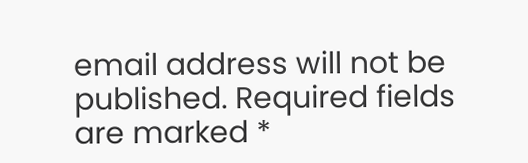email address will not be published. Required fields are marked *